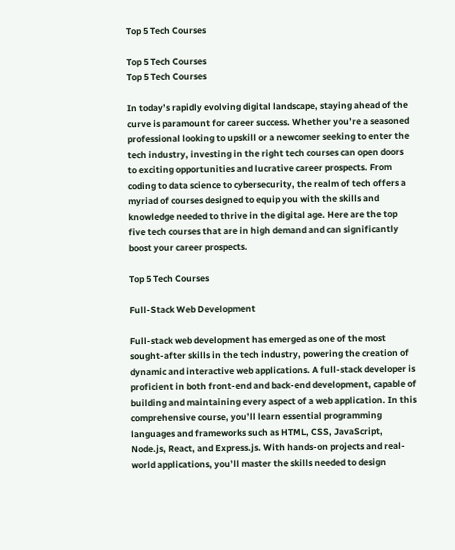Top 5 Tech Courses

Top 5 Tech Courses
Top 5 Tech Courses

In today’s rapidly evolving digital landscape, staying ahead of the curve is paramount for career success. Whether you’re a seasoned professional looking to upskill or a newcomer seeking to enter the tech industry, investing in the right tech courses can open doors to exciting opportunities and lucrative career prospects. From coding to data science to cybersecurity, the realm of tech offers a myriad of courses designed to equip you with the skills and knowledge needed to thrive in the digital age. Here are the top five tech courses that are in high demand and can significantly boost your career prospects.

Top 5 Tech Courses

Full-Stack Web Development

Full-stack web development has emerged as one of the most sought-after skills in the tech industry, powering the creation of dynamic and interactive web applications. A full-stack developer is proficient in both front-end and back-end development, capable of building and maintaining every aspect of a web application. In this comprehensive course, you’ll learn essential programming languages and frameworks such as HTML, CSS, JavaScript, Node.js, React, and Express.js. With hands-on projects and real-world applications, you’ll master the skills needed to design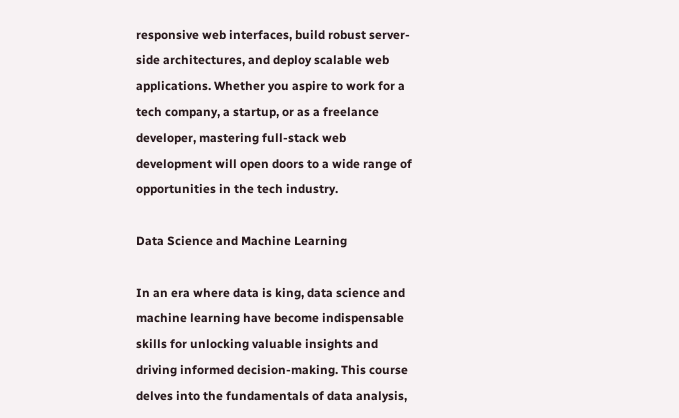responsive web interfaces, build robust server-side architectures, and deploy scalable web applications. Whether you aspire to work for a tech company, a startup, or as a freelance developer, mastering full-stack web development will open doors to a wide range of opportunities in the tech industry.

Data Science and Machine Learning

In an era where data is king, data science and machine learning have become indispensable skills for unlocking valuable insights and driving informed decision-making. This course delves into the fundamentals of data analysis,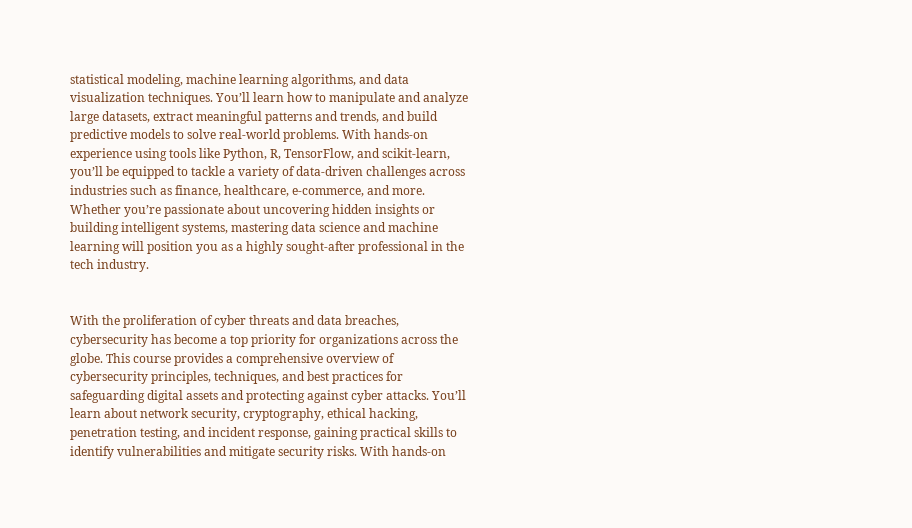statistical modeling, machine learning algorithms, and data visualization techniques. You’ll learn how to manipulate and analyze large datasets, extract meaningful patterns and trends, and build predictive models to solve real-world problems. With hands-on experience using tools like Python, R, TensorFlow, and scikit-learn, you’ll be equipped to tackle a variety of data-driven challenges across industries such as finance, healthcare, e-commerce, and more. Whether you’re passionate about uncovering hidden insights or building intelligent systems, mastering data science and machine learning will position you as a highly sought-after professional in the tech industry.


With the proliferation of cyber threats and data breaches, cybersecurity has become a top priority for organizations across the globe. This course provides a comprehensive overview of cybersecurity principles, techniques, and best practices for safeguarding digital assets and protecting against cyber attacks. You’ll learn about network security, cryptography, ethical hacking, penetration testing, and incident response, gaining practical skills to identify vulnerabilities and mitigate security risks. With hands-on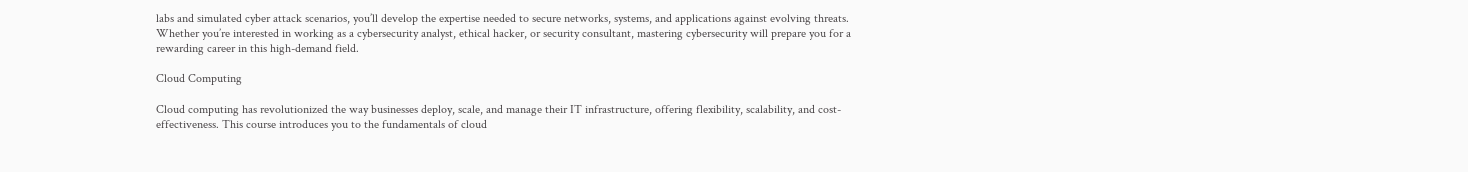labs and simulated cyber attack scenarios, you’ll develop the expertise needed to secure networks, systems, and applications against evolving threats. Whether you’re interested in working as a cybersecurity analyst, ethical hacker, or security consultant, mastering cybersecurity will prepare you for a rewarding career in this high-demand field.

Cloud Computing

Cloud computing has revolutionized the way businesses deploy, scale, and manage their IT infrastructure, offering flexibility, scalability, and cost-effectiveness. This course introduces you to the fundamentals of cloud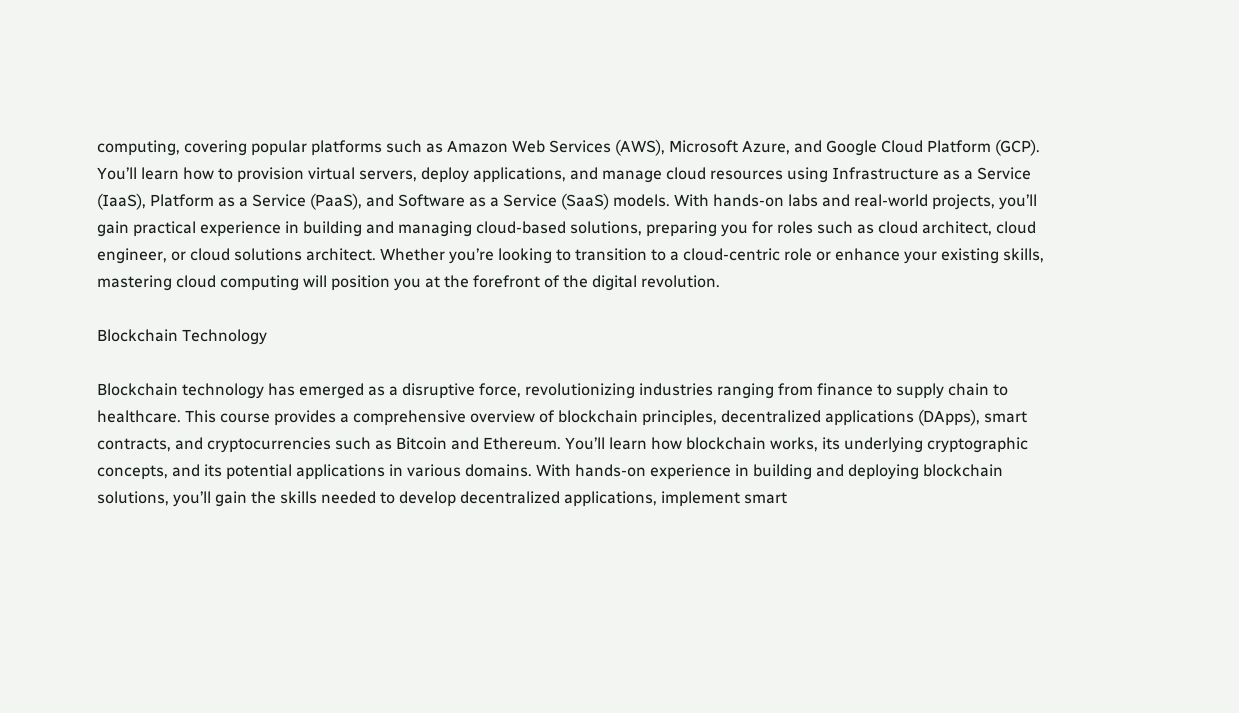computing, covering popular platforms such as Amazon Web Services (AWS), Microsoft Azure, and Google Cloud Platform (GCP). You’ll learn how to provision virtual servers, deploy applications, and manage cloud resources using Infrastructure as a Service (IaaS), Platform as a Service (PaaS), and Software as a Service (SaaS) models. With hands-on labs and real-world projects, you’ll gain practical experience in building and managing cloud-based solutions, preparing you for roles such as cloud architect, cloud engineer, or cloud solutions architect. Whether you’re looking to transition to a cloud-centric role or enhance your existing skills, mastering cloud computing will position you at the forefront of the digital revolution.

Blockchain Technology

Blockchain technology has emerged as a disruptive force, revolutionizing industries ranging from finance to supply chain to healthcare. This course provides a comprehensive overview of blockchain principles, decentralized applications (DApps), smart contracts, and cryptocurrencies such as Bitcoin and Ethereum. You’ll learn how blockchain works, its underlying cryptographic concepts, and its potential applications in various domains. With hands-on experience in building and deploying blockchain solutions, you’ll gain the skills needed to develop decentralized applications, implement smart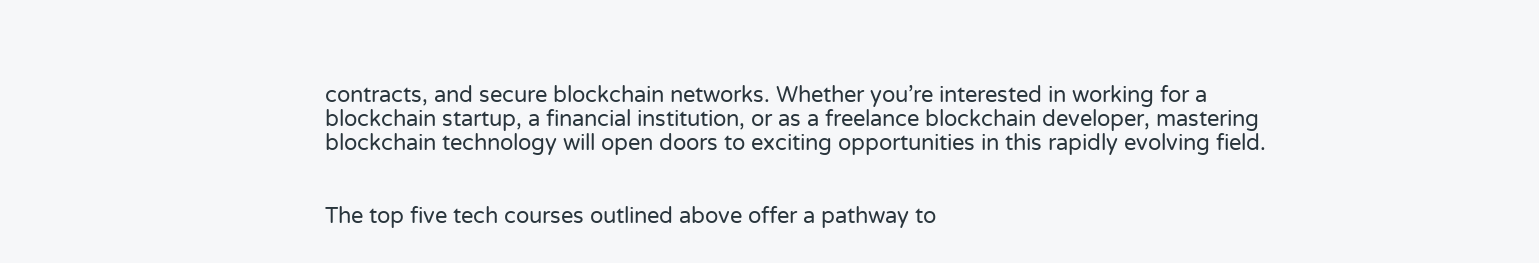contracts, and secure blockchain networks. Whether you’re interested in working for a blockchain startup, a financial institution, or as a freelance blockchain developer, mastering blockchain technology will open doors to exciting opportunities in this rapidly evolving field.


The top five tech courses outlined above offer a pathway to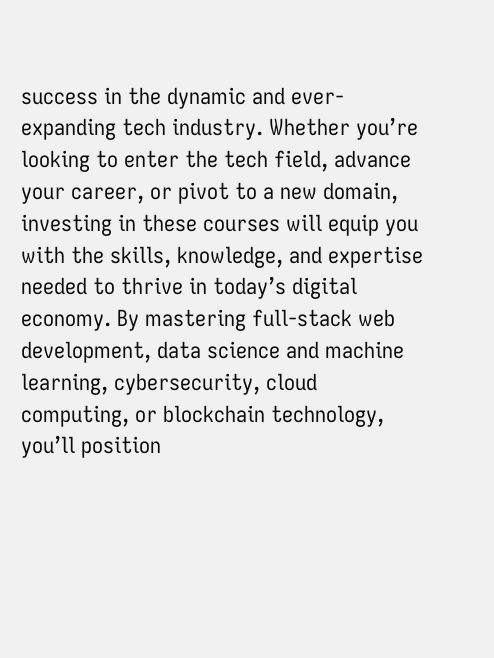success in the dynamic and ever-expanding tech industry. Whether you’re looking to enter the tech field, advance your career, or pivot to a new domain, investing in these courses will equip you with the skills, knowledge, and expertise needed to thrive in today’s digital economy. By mastering full-stack web development, data science and machine learning, cybersecurity, cloud computing, or blockchain technology, you’ll position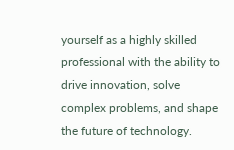yourself as a highly skilled professional with the ability to drive innovation, solve complex problems, and shape the future of technology.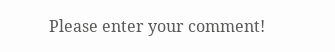Please enter your comment!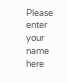Please enter your name here